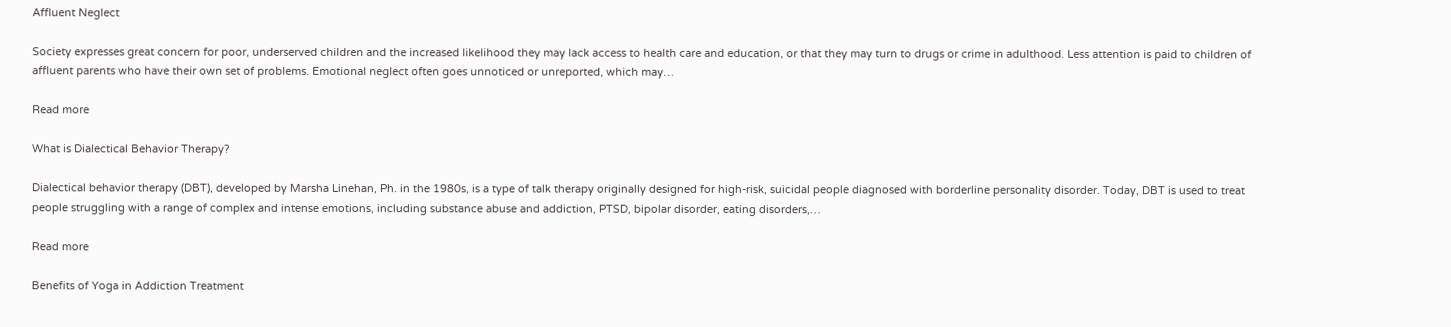Affluent Neglect

Society expresses great concern for poor, underserved children and the increased likelihood they may lack access to health care and education, or that they may turn to drugs or crime in adulthood. Less attention is paid to children of affluent parents who have their own set of problems. Emotional neglect often goes unnoticed or unreported, which may…

Read more

What is Dialectical Behavior Therapy?

Dialectical behavior therapy (DBT), developed by Marsha Linehan, Ph. in the 1980s, is a type of talk therapy originally designed for high-risk, suicidal people diagnosed with borderline personality disorder. Today, DBT is used to treat people struggling with a range of complex and intense emotions, including substance abuse and addiction, PTSD, bipolar disorder, eating disorders,…

Read more

Benefits of Yoga in Addiction Treatment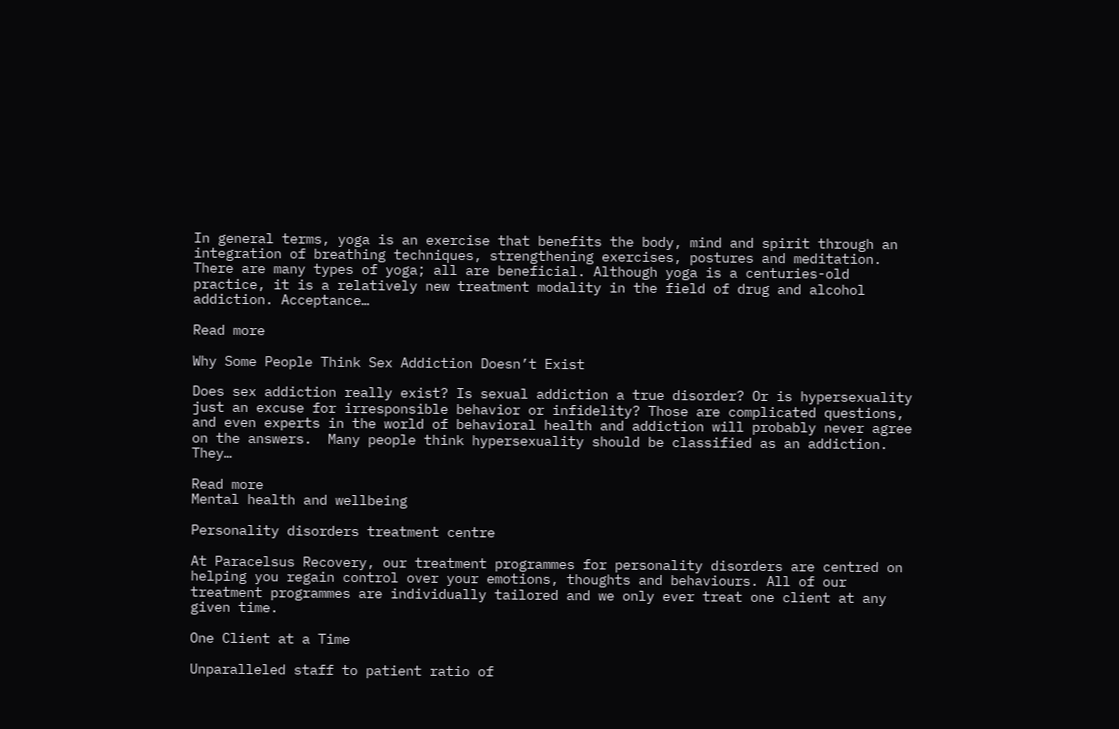In general terms, yoga is an exercise that benefits the body, mind and spirit through an integration of breathing techniques, strengthening exercises, postures and meditation. There are many types of yoga; all are beneficial. Although yoga is a centuries-old practice, it is a relatively new treatment modality in the field of drug and alcohol addiction. Acceptance…

Read more

Why Some People Think Sex Addiction Doesn’t Exist

Does sex addiction really exist? Is sexual addiction a true disorder? Or is hypersexuality just an excuse for irresponsible behavior or infidelity? Those are complicated questions, and even experts in the world of behavioral health and addiction will probably never agree on the answers.  Many people think hypersexuality should be classified as an addiction. They…

Read more
Mental health and wellbeing

Personality disorders treatment centre

At Paracelsus Recovery, our treatment programmes for personality disorders are centred on helping you regain control over your emotions, thoughts and behaviours. All of our treatment programmes are individually tailored and we only ever treat one client at any given time.

One Client at a Time

Unparalleled staff to patient ratio of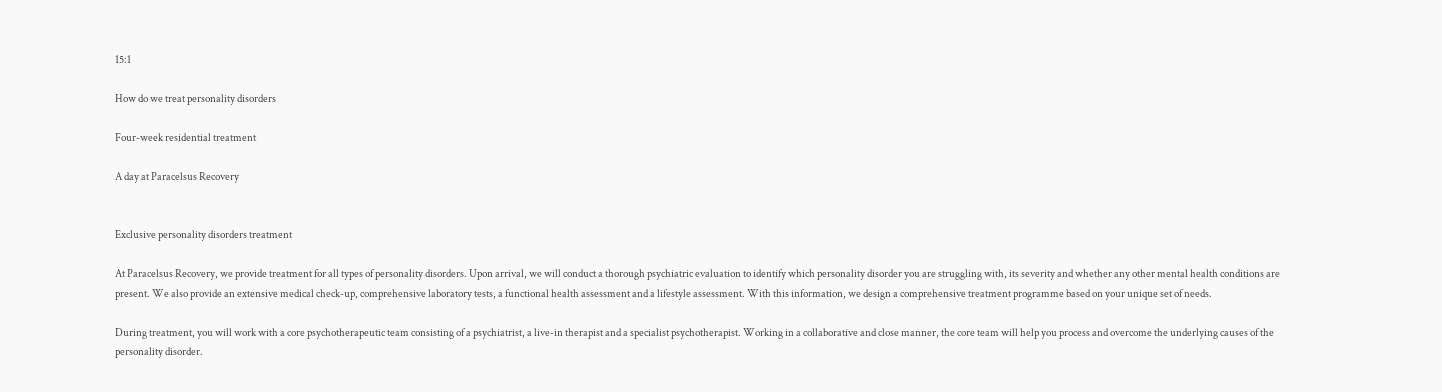15:1

How do we treat personality disorders

Four-week residential treatment

A day at Paracelsus Recovery


Exclusive personality disorders treatment

At Paracelsus Recovery, we provide treatment for all types of personality disorders. Upon arrival, we will conduct a thorough psychiatric evaluation to identify which personality disorder you are struggling with, its severity and whether any other mental health conditions are present. We also provide an extensive medical check-up, comprehensive laboratory tests, a functional health assessment and a lifestyle assessment. With this information, we design a comprehensive treatment programme based on your unique set of needs.

During treatment, you will work with a core psychotherapeutic team consisting of a psychiatrist, a live-in therapist and a specialist psychotherapist. Working in a collaborative and close manner, the core team will help you process and overcome the underlying causes of the personality disorder.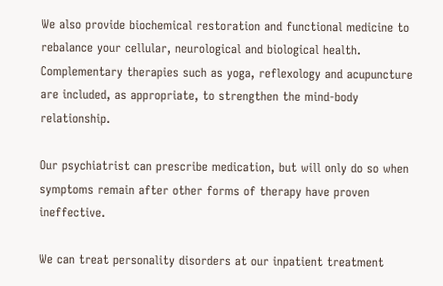We also provide biochemical restoration and functional medicine to rebalance your cellular, neurological and biological health. Complementary therapies such as yoga, reflexology and acupuncture are included, as appropriate, to strengthen the mind-body relationship.

Our psychiatrist can prescribe medication, but will only do so when symptoms remain after other forms of therapy have proven ineffective.

We can treat personality disorders at our inpatient treatment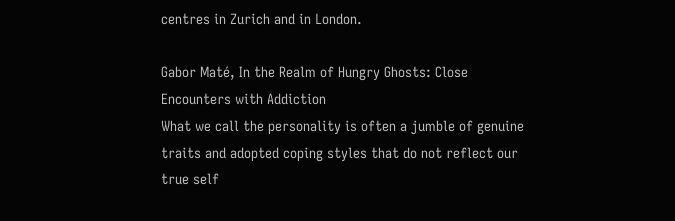centres in Zurich and in London.

Gabor Maté, In the Realm of Hungry Ghosts: Close Encounters with Addiction
What we call the personality is often a jumble of genuine traits and adopted coping styles that do not reflect our true self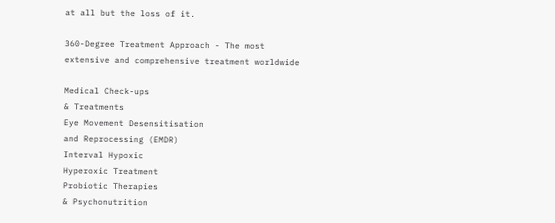at all but the loss of it.

360-Degree Treatment Approach - The most extensive and comprehensive treatment worldwide

Medical Check-ups
& Treatments
Eye Movement Desensitisation
and Reprocessing (EMDR)
Interval Hypoxic
Hyperoxic Treatment
Probiotic Therapies
& Psychonutrition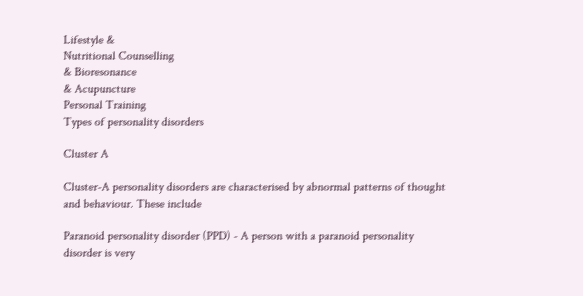Lifestyle &
Nutritional Counselling
& Bioresonance
& Acupuncture
Personal Training
Types of personality disorders

Cluster A

Cluster-A personality disorders are characterised by abnormal patterns of thought and behaviour. These include

Paranoid personality disorder (PPD) - A person with a paranoid personality disorder is very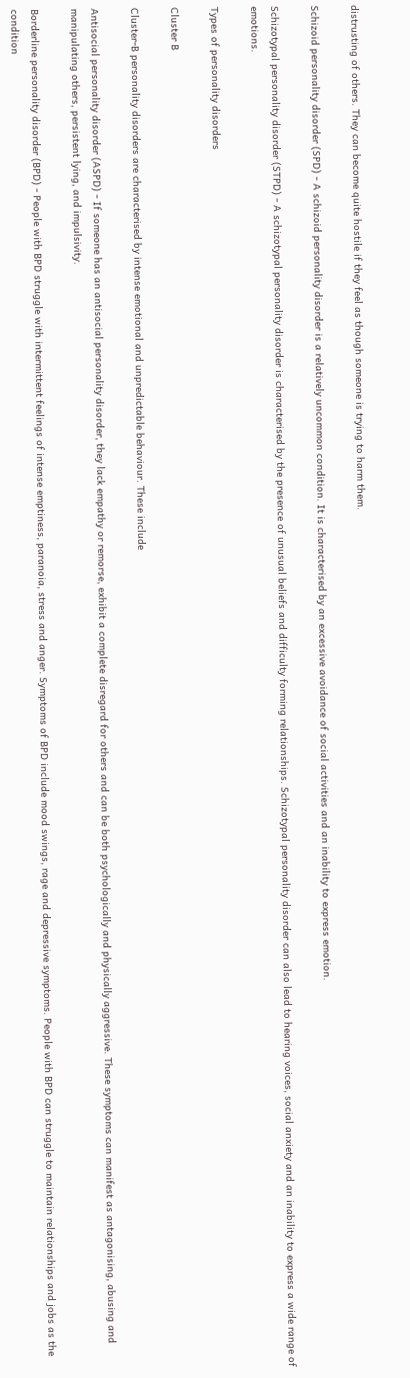distrusting of others. They can become quite hostile if they feel as though someone is trying to harm them.

Schizoid personality disorder (SPD) - A schizoid personality disorder is a relatively uncommon condition. It is characterised by an excessive avoidance of social activities and an inability to express emotion.

Schizotypal personality disorder (STPD) - A schizotypal personality disorder is characterised by the presence of unusual beliefs and difficulty forming relationships. Schizotypal personality disorder can also lead to hearing voices, social anxiety and an inability to express a wide range of emotions.

Types of personality disorders

Cluster B

Cluster-B personality disorders are characterised by intense emotional and unpredictable behaviour. These include

Antisocial personality disorder (ASPD) - If someone has an antisocial personality disorder, they lack empathy or remorse, exhibit a complete disregard for others and can be both psychologically and physically aggressive. These symptoms can manifest as antagonising, abusing and manipulating others, persistent lying, and impulsivity.

Borderline personality disorder (BPD) - People with BPD struggle with intermittent feelings of intense emptiness, paranoia, stress and anger. Symptoms of BPD include mood swings, rage and depressive symptoms. People with BPD can struggle to maintain relationships and jobs as the condition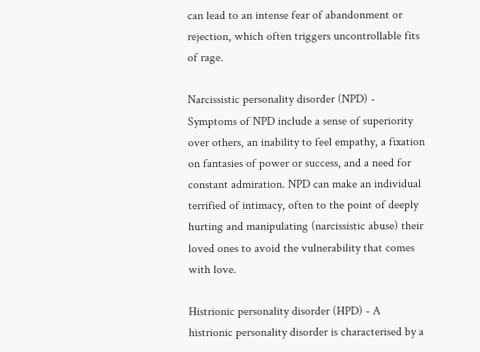can lead to an intense fear of abandonment or rejection, which often triggers uncontrollable fits of rage.

Narcissistic personality disorder (NPD) - Symptoms of NPD include a sense of superiority over others, an inability to feel empathy, a fixation on fantasies of power or success, and a need for constant admiration. NPD can make an individual terrified of intimacy, often to the point of deeply hurting and manipulating (narcissistic abuse) their loved ones to avoid the vulnerability that comes with love.

Histrionic personality disorder (HPD) - A histrionic personality disorder is characterised by a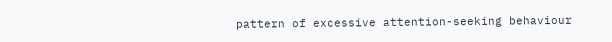pattern of excessive attention-seeking behaviour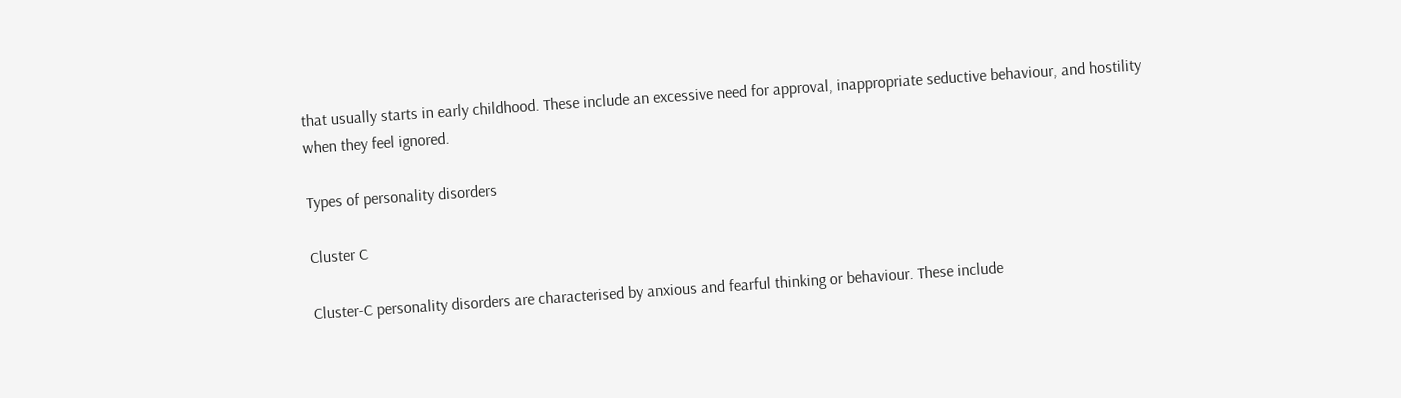that usually starts in early childhood. These include an excessive need for approval, inappropriate seductive behaviour, and hostility when they feel ignored.

Types of personality disorders

Cluster C

Cluster-C personality disorders are characterised by anxious and fearful thinking or behaviour. These include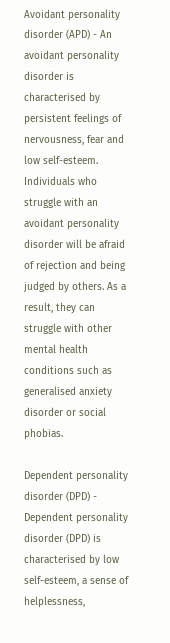Avoidant personality disorder (APD) - An avoidant personality disorder is characterised by persistent feelings of nervousness, fear and low self-esteem. Individuals who struggle with an avoidant personality disorder will be afraid of rejection and being judged by others. As a result, they can struggle with other mental health conditions such as generalised anxiety disorder or social phobias.

Dependent personality disorder (DPD) - Dependent personality disorder (DPD) is characterised by low self-esteem, a sense of helplessness,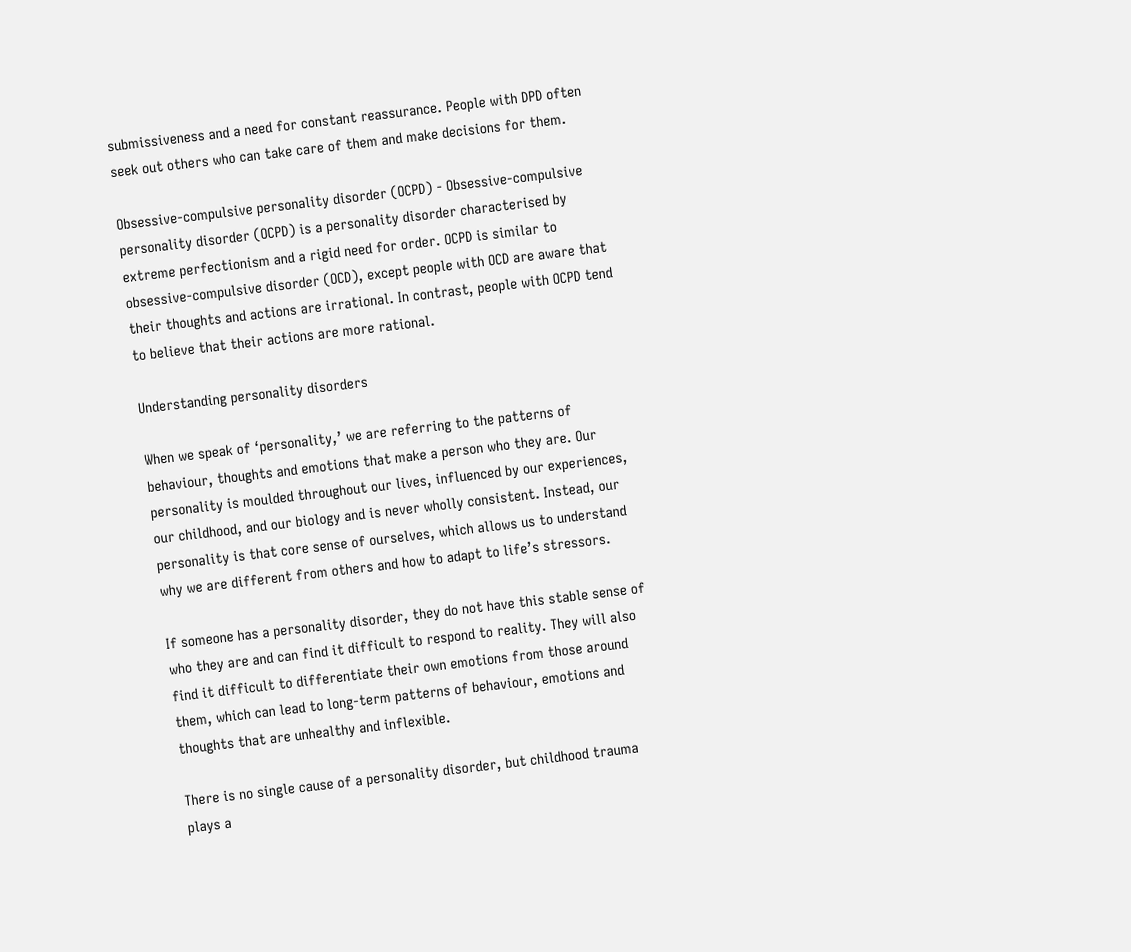submissiveness and a need for constant reassurance. People with DPD often seek out others who can take care of them and make decisions for them.

Obsessive-compulsive personality disorder (OCPD) - Obsessive-compulsive personality disorder (OCPD) is a personality disorder characterised by extreme perfectionism and a rigid need for order. OCPD is similar to obsessive-compulsive disorder (OCD), except people with OCD are aware that their thoughts and actions are irrational. In contrast, people with OCPD tend to believe that their actions are more rational.

Understanding personality disorders

When we speak of ‘personality,’ we are referring to the patterns of behaviour, thoughts and emotions that make a person who they are. Our personality is moulded throughout our lives, influenced by our experiences, our childhood, and our biology and is never wholly consistent. Instead, our personality is that core sense of ourselves, which allows us to understand why we are different from others and how to adapt to life’s stressors.

If someone has a personality disorder, they do not have this stable sense of who they are and can find it difficult to respond to reality. They will also find it difficult to differentiate their own emotions from those around them, which can lead to long-term patterns of behaviour, emotions and thoughts that are unhealthy and inflexible.

There is no single cause of a personality disorder, but childhood trauma plays a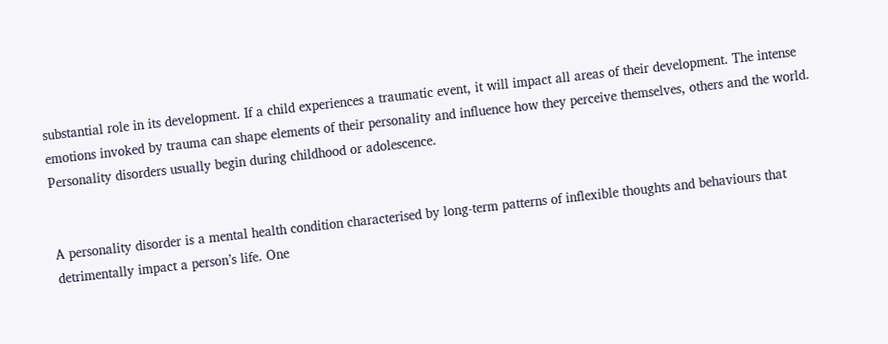substantial role in its development. If a child experiences a traumatic event, it will impact all areas of their development. The intense emotions invoked by trauma can shape elements of their personality and influence how they perceive themselves, others and the world. Personality disorders usually begin during childhood or adolescence.


A personality disorder is a mental health condition characterised by long-term patterns of inflexible thoughts and behaviours that detrimentally impact a person’s life. One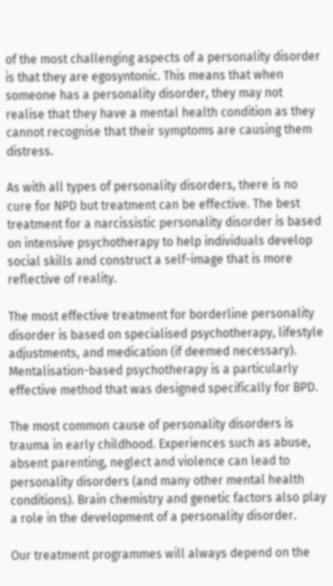of the most challenging aspects of a personality disorder is that they are egosyntonic. This means that when someone has a personality disorder, they may not realise that they have a mental health condition as they cannot recognise that their symptoms are causing them distress.

As with all types of personality disorders, there is no cure for NPD but treatment can be effective. The best treatment for a narcissistic personality disorder is based on intensive psychotherapy to help individuals develop social skills and construct a self-image that is more reflective of reality.

The most effective treatment for borderline personality disorder is based on specialised psychotherapy, lifestyle adjustments, and medication (if deemed necessary). Mentalisation-based psychotherapy is a particularly effective method that was designed specifically for BPD.

The most common cause of personality disorders is trauma in early childhood. Experiences such as abuse, absent parenting, neglect and violence can lead to personality disorders (and many other mental health conditions). Brain chemistry and genetic factors also play a role in the development of a personality disorder.

Our treatment programmes will always depend on the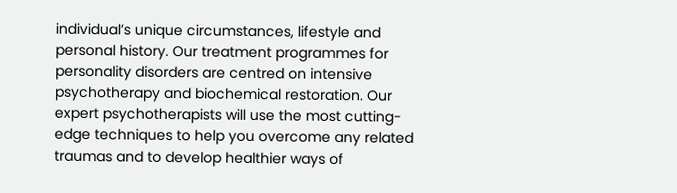individual’s unique circumstances, lifestyle and personal history. Our treatment programmes for personality disorders are centred on intensive psychotherapy and biochemical restoration. Our expert psychotherapists will use the most cutting-edge techniques to help you overcome any related traumas and to develop healthier ways of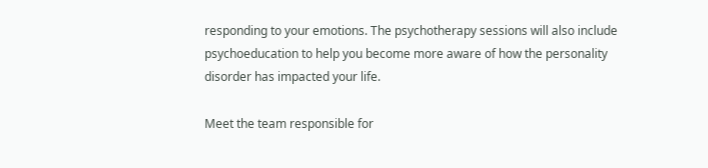responding to your emotions. The psychotherapy sessions will also include psychoeducation to help you become more aware of how the personality disorder has impacted your life.

Meet the team responsible for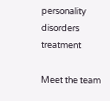personality disorders treatment

Meet the team